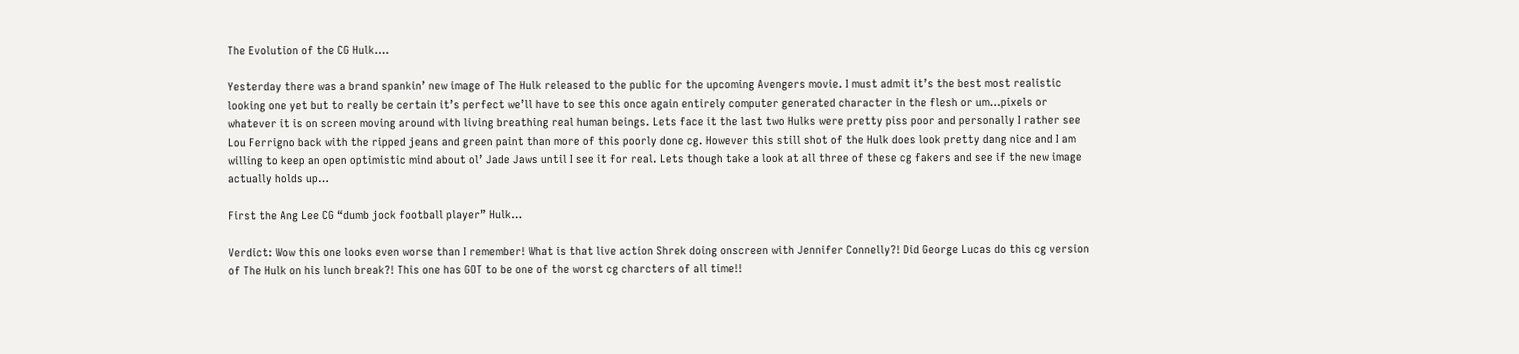The Evolution of the CG Hulk….

Yesterday there was a brand spankin’ new image of The Hulk released to the public for the upcoming Avengers movie. I must admit it’s the best most realistic looking one yet but to really be certain it’s perfect we’ll have to see this once again entirely computer generated character in the flesh or um…pixels or whatever it is on screen moving around with living breathing real human beings. Lets face it the last two Hulks were pretty piss poor and personally I rather see Lou Ferrigno back with the ripped jeans and green paint than more of this poorly done cg. However this still shot of the Hulk does look pretty dang nice and I am willing to keep an open optimistic mind about ol’ Jade Jaws until I see it for real. Lets though take a look at all three of these cg fakers and see if the new image actually holds up…

First the Ang Lee CG “dumb jock football player” Hulk…

Verdict: Wow this one looks even worse than I remember! What is that live action Shrek doing onscreen with Jennifer Connelly?! Did George Lucas do this cg version of The Hulk on his lunch break?! This one has GOT to be one of the worst cg charcters of all time!!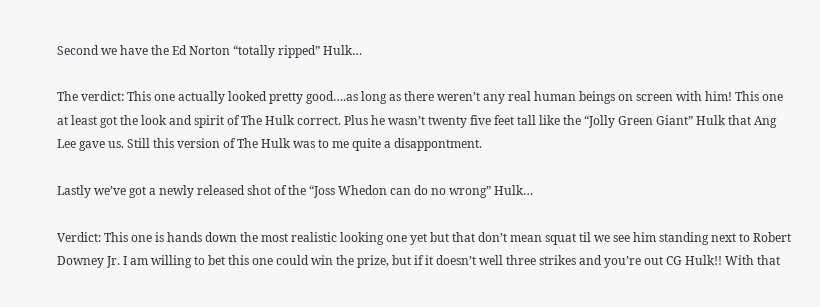Second we have the Ed Norton “totally ripped” Hulk…

The verdict: This one actually looked pretty good….as long as there weren’t any real human beings on screen with him! This one at least got the look and spirit of The Hulk correct. Plus he wasn’t twenty five feet tall like the “Jolly Green Giant” Hulk that Ang Lee gave us. Still this version of The Hulk was to me quite a disappontment.

Lastly we’ve got a newly released shot of the “Joss Whedon can do no wrong” Hulk…

Verdict: This one is hands down the most realistic looking one yet but that don’t mean squat til we see him standing next to Robert Downey Jr. I am willing to bet this one could win the prize, but if it doesn’t well three strikes and you’re out CG Hulk!! With that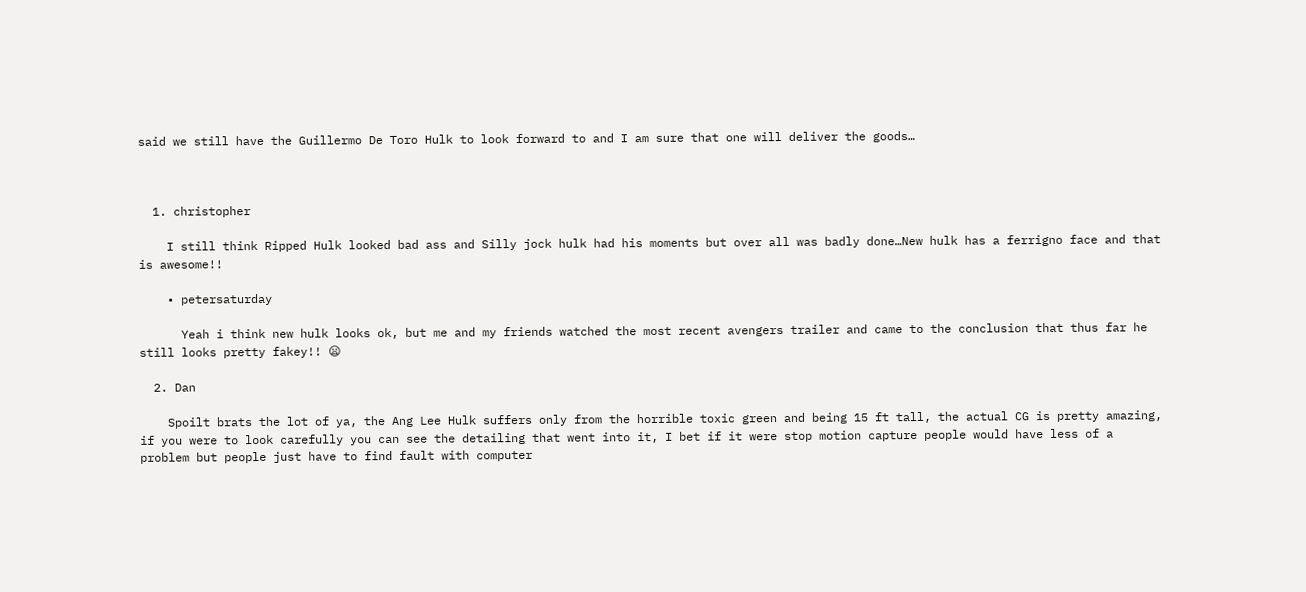said we still have the Guillermo De Toro Hulk to look forward to and I am sure that one will deliver the goods…



  1. christopher

    I still think Ripped Hulk looked bad ass and Silly jock hulk had his moments but over all was badly done…New hulk has a ferrigno face and that is awesome!!

    • petersaturday

      Yeah i think new hulk looks ok, but me and my friends watched the most recent avengers trailer and came to the conclusion that thus far he still looks pretty fakey!! 😦

  2. Dan

    Spoilt brats the lot of ya, the Ang Lee Hulk suffers only from the horrible toxic green and being 15 ft tall, the actual CG is pretty amazing, if you were to look carefully you can see the detailing that went into it, I bet if it were stop motion capture people would have less of a problem but people just have to find fault with computer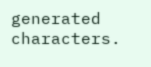generated characters.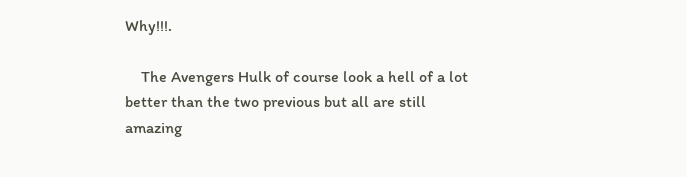Why!!!.

    The Avengers Hulk of course look a hell of a lot better than the two previous but all are still amazing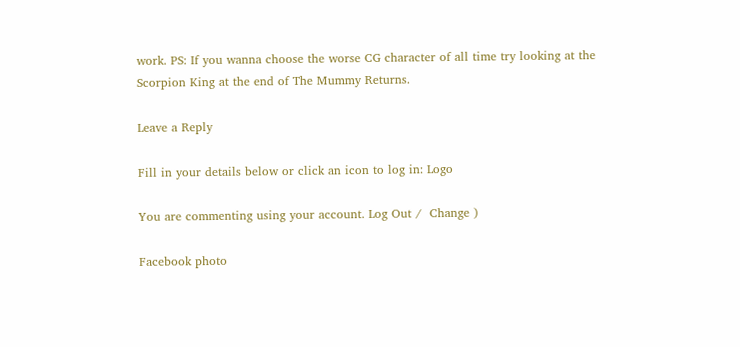work. PS: If you wanna choose the worse CG character of all time try looking at the Scorpion King at the end of The Mummy Returns.

Leave a Reply

Fill in your details below or click an icon to log in: Logo

You are commenting using your account. Log Out /  Change )

Facebook photo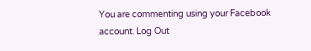You are commenting using your Facebook account. Log Out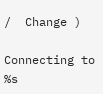/  Change )

Connecting to %s